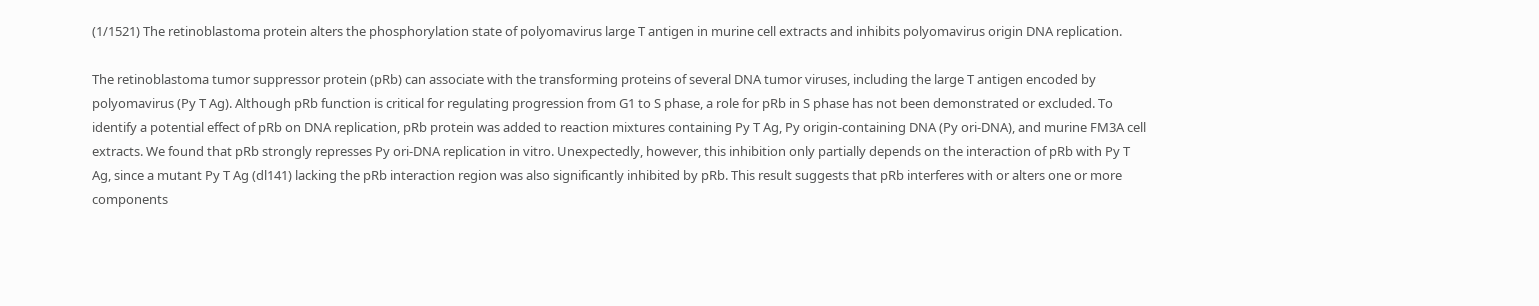(1/1521) The retinoblastoma protein alters the phosphorylation state of polyomavirus large T antigen in murine cell extracts and inhibits polyomavirus origin DNA replication.

The retinoblastoma tumor suppressor protein (pRb) can associate with the transforming proteins of several DNA tumor viruses, including the large T antigen encoded by polyomavirus (Py T Ag). Although pRb function is critical for regulating progression from G1 to S phase, a role for pRb in S phase has not been demonstrated or excluded. To identify a potential effect of pRb on DNA replication, pRb protein was added to reaction mixtures containing Py T Ag, Py origin-containing DNA (Py ori-DNA), and murine FM3A cell extracts. We found that pRb strongly represses Py ori-DNA replication in vitro. Unexpectedly, however, this inhibition only partially depends on the interaction of pRb with Py T Ag, since a mutant Py T Ag (dl141) lacking the pRb interaction region was also significantly inhibited by pRb. This result suggests that pRb interferes with or alters one or more components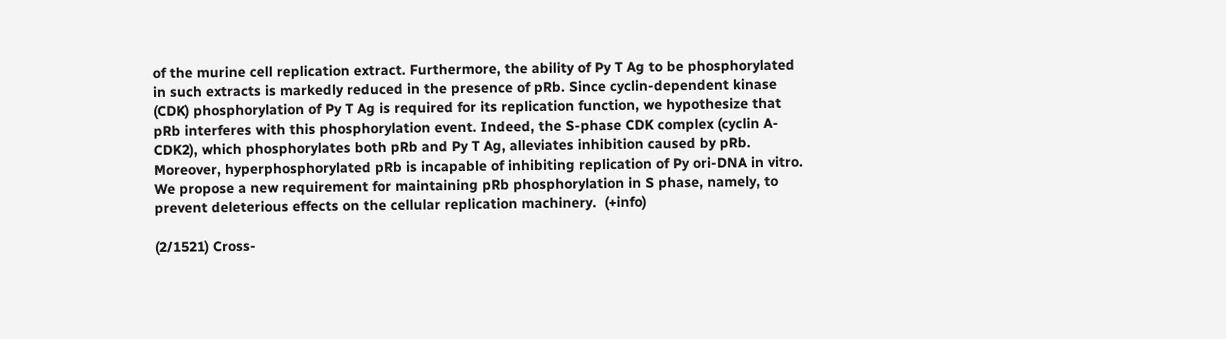of the murine cell replication extract. Furthermore, the ability of Py T Ag to be phosphorylated in such extracts is markedly reduced in the presence of pRb. Since cyclin-dependent kinase (CDK) phosphorylation of Py T Ag is required for its replication function, we hypothesize that pRb interferes with this phosphorylation event. Indeed, the S-phase CDK complex (cyclin A-CDK2), which phosphorylates both pRb and Py T Ag, alleviates inhibition caused by pRb. Moreover, hyperphosphorylated pRb is incapable of inhibiting replication of Py ori-DNA in vitro. We propose a new requirement for maintaining pRb phosphorylation in S phase, namely, to prevent deleterious effects on the cellular replication machinery.  (+info)

(2/1521) Cross-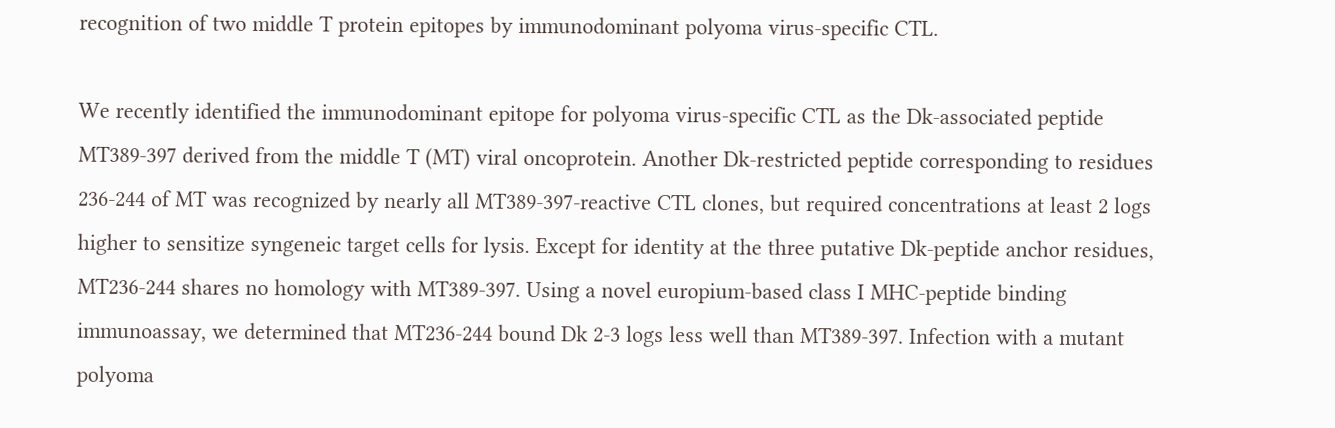recognition of two middle T protein epitopes by immunodominant polyoma virus-specific CTL.

We recently identified the immunodominant epitope for polyoma virus-specific CTL as the Dk-associated peptide MT389-397 derived from the middle T (MT) viral oncoprotein. Another Dk-restricted peptide corresponding to residues 236-244 of MT was recognized by nearly all MT389-397-reactive CTL clones, but required concentrations at least 2 logs higher to sensitize syngeneic target cells for lysis. Except for identity at the three putative Dk-peptide anchor residues, MT236-244 shares no homology with MT389-397. Using a novel europium-based class I MHC-peptide binding immunoassay, we determined that MT236-244 bound Dk 2-3 logs less well than MT389-397. Infection with a mutant polyoma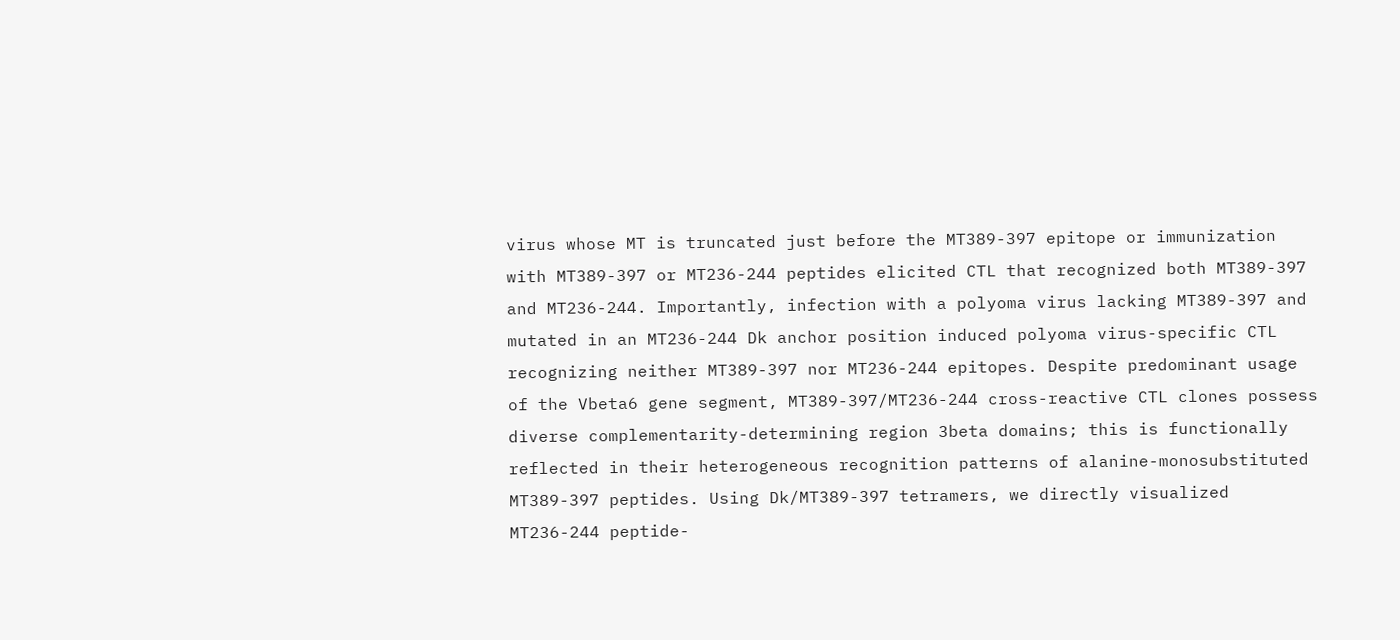virus whose MT is truncated just before the MT389-397 epitope or immunization with MT389-397 or MT236-244 peptides elicited CTL that recognized both MT389-397 and MT236-244. Importantly, infection with a polyoma virus lacking MT389-397 and mutated in an MT236-244 Dk anchor position induced polyoma virus-specific CTL recognizing neither MT389-397 nor MT236-244 epitopes. Despite predominant usage of the Vbeta6 gene segment, MT389-397/MT236-244 cross-reactive CTL clones possess diverse complementarity-determining region 3beta domains; this is functionally reflected in their heterogeneous recognition patterns of alanine-monosubstituted MT389-397 peptides. Using Dk/MT389-397 tetramers, we directly visualized MT236-244 peptide-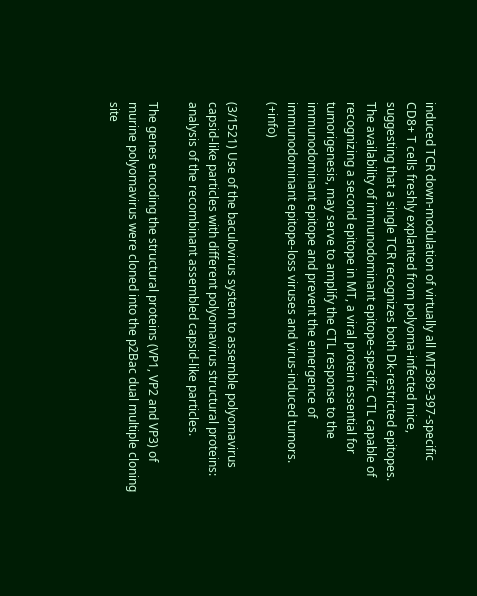induced TCR down-modulation of virtually all MT389-397-specific CD8+ T cells freshly explanted from polyoma-infected mice, suggesting that a single TCR recognizes both Dk-restricted epitopes. The availability of immunodominant epitope-specific CTL capable of recognizing a second epitope in MT, a viral protein essential for tumorigenesis, may serve to amplify the CTL response to the immunodominant epitope and prevent the emergence of immunodominant epitope-loss viruses and virus-induced tumors.  (+info)

(3/1521) Use of the baculovirus system to assemble polyomavirus capsid-like particles with different polyomavirus structural proteins: analysis of the recombinant assembled capsid-like particles.

The genes encoding the structural proteins (VP1, VP2 and VP3) of murine polyomavirus were cloned into the p2Bac dual multiple cloning site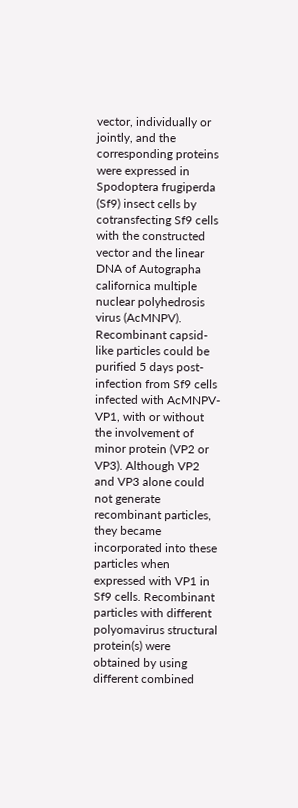vector, individually or jointly, and the corresponding proteins were expressed in Spodoptera frugiperda (Sf9) insect cells by cotransfecting Sf9 cells with the constructed vector and the linear DNA of Autographa californica multiple nuclear polyhedrosis virus (AcMNPV). Recombinant capsid-like particles could be purified 5 days post-infection from Sf9 cells infected with AcMNPV-VP1, with or without the involvement of minor protein (VP2 or VP3). Although VP2 and VP3 alone could not generate recombinant particles, they became incorporated into these particles when expressed with VP1 in Sf9 cells. Recombinant particles with different polyomavirus structural protein(s) were obtained by using different combined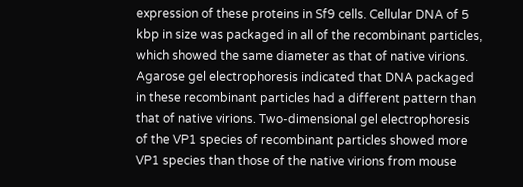expression of these proteins in Sf9 cells. Cellular DNA of 5 kbp in size was packaged in all of the recombinant particles, which showed the same diameter as that of native virions. Agarose gel electrophoresis indicated that DNA packaged in these recombinant particles had a different pattern than that of native virions. Two-dimensional gel electrophoresis of the VP1 species of recombinant particles showed more VP1 species than those of the native virions from mouse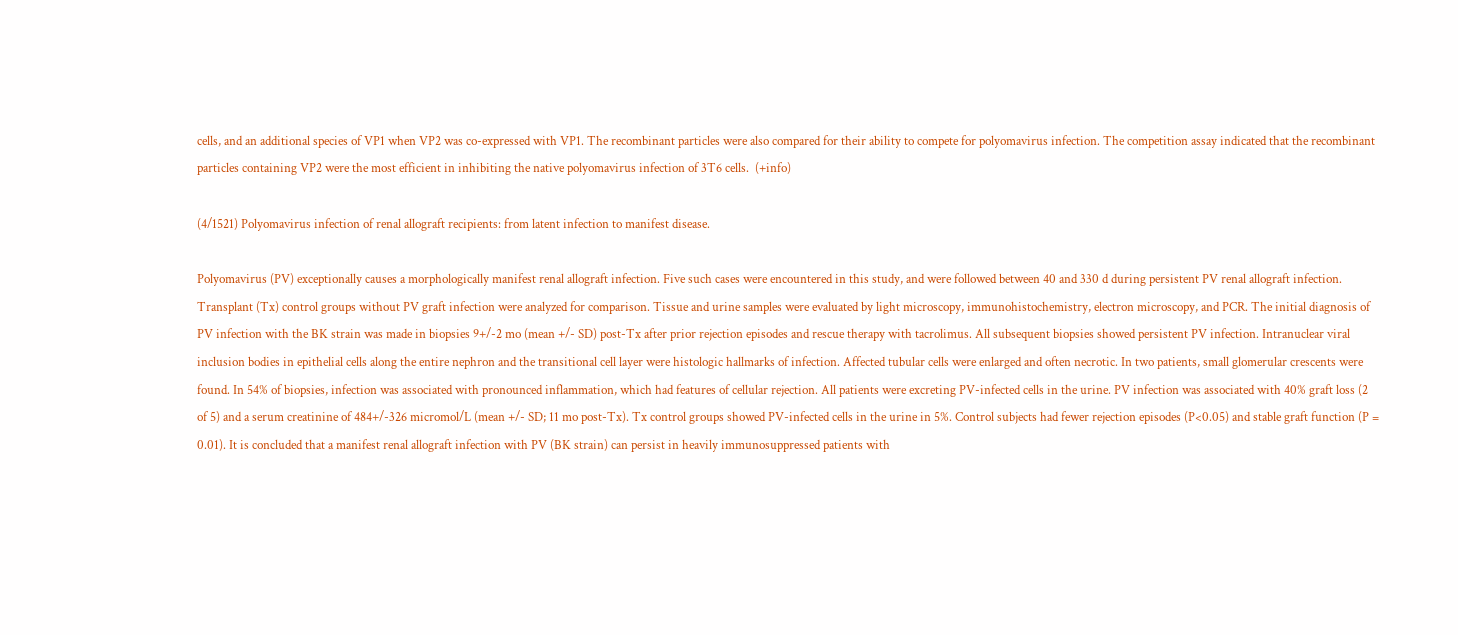cells, and an additional species of VP1 when VP2 was co-expressed with VP1. The recombinant particles were also compared for their ability to compete for polyomavirus infection. The competition assay indicated that the recombinant particles containing VP2 were the most efficient in inhibiting the native polyomavirus infection of 3T6 cells.  (+info)

(4/1521) Polyomavirus infection of renal allograft recipients: from latent infection to manifest disease.

Polyomavirus (PV) exceptionally causes a morphologically manifest renal allograft infection. Five such cases were encountered in this study, and were followed between 40 and 330 d during persistent PV renal allograft infection. Transplant (Tx) control groups without PV graft infection were analyzed for comparison. Tissue and urine samples were evaluated by light microscopy, immunohistochemistry, electron microscopy, and PCR. The initial diagnosis of PV infection with the BK strain was made in biopsies 9+/-2 mo (mean +/- SD) post-Tx after prior rejection episodes and rescue therapy with tacrolimus. All subsequent biopsies showed persistent PV infection. Intranuclear viral inclusion bodies in epithelial cells along the entire nephron and the transitional cell layer were histologic hallmarks of infection. Affected tubular cells were enlarged and often necrotic. In two patients, small glomerular crescents were found. In 54% of biopsies, infection was associated with pronounced inflammation, which had features of cellular rejection. All patients were excreting PV-infected cells in the urine. PV infection was associated with 40% graft loss (2 of 5) and a serum creatinine of 484+/-326 micromol/L (mean +/- SD; 11 mo post-Tx). Tx control groups showed PV-infected cells in the urine in 5%. Control subjects had fewer rejection episodes (P<0.05) and stable graft function (P = 0.01). It is concluded that a manifest renal allograft infection with PV (BK strain) can persist in heavily immunosuppressed patients with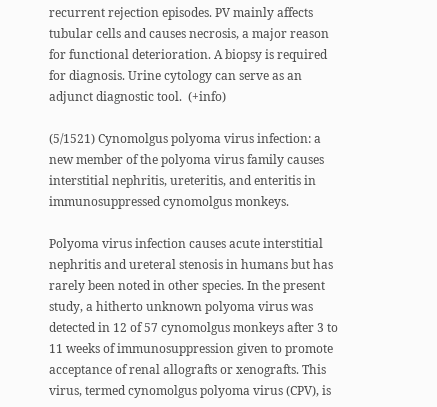recurrent rejection episodes. PV mainly affects tubular cells and causes necrosis, a major reason for functional deterioration. A biopsy is required for diagnosis. Urine cytology can serve as an adjunct diagnostic tool.  (+info)

(5/1521) Cynomolgus polyoma virus infection: a new member of the polyoma virus family causes interstitial nephritis, ureteritis, and enteritis in immunosuppressed cynomolgus monkeys.

Polyoma virus infection causes acute interstitial nephritis and ureteral stenosis in humans but has rarely been noted in other species. In the present study, a hitherto unknown polyoma virus was detected in 12 of 57 cynomolgus monkeys after 3 to 11 weeks of immunosuppression given to promote acceptance of renal allografts or xenografts. This virus, termed cynomolgus polyoma virus (CPV), is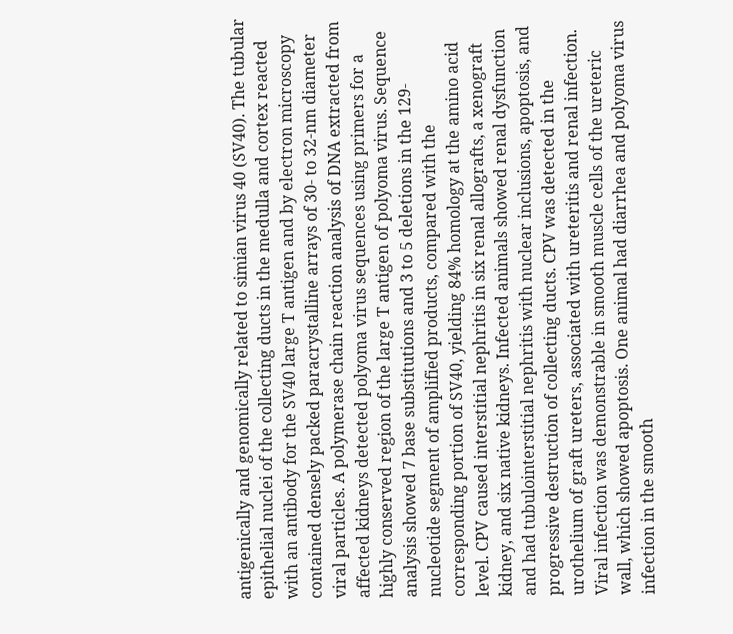antigenically and genomically related to simian virus 40 (SV40). The tubular epithelial nuclei of the collecting ducts in the medulla and cortex reacted with an antibody for the SV40 large T antigen and by electron microscopy contained densely packed paracrystalline arrays of 30- to 32-nm diameter viral particles. A polymerase chain reaction analysis of DNA extracted from affected kidneys detected polyoma virus sequences using primers for a highly conserved region of the large T antigen of polyoma virus. Sequence analysis showed 7 base substitutions and 3 to 5 deletions in the 129-nucleotide segment of amplified products, compared with the corresponding portion of SV40, yielding 84% homology at the amino acid level. CPV caused interstitial nephritis in six renal allografts, a xenograft kidney, and six native kidneys. Infected animals showed renal dysfunction and had tubulointerstitial nephritis with nuclear inclusions, apoptosis, and progressive destruction of collecting ducts. CPV was detected in the urothelium of graft ureters, associated with ureteritis and renal infection. Viral infection was demonstrable in smooth muscle cells of the ureteric wall, which showed apoptosis. One animal had diarrhea and polyoma virus infection in the smooth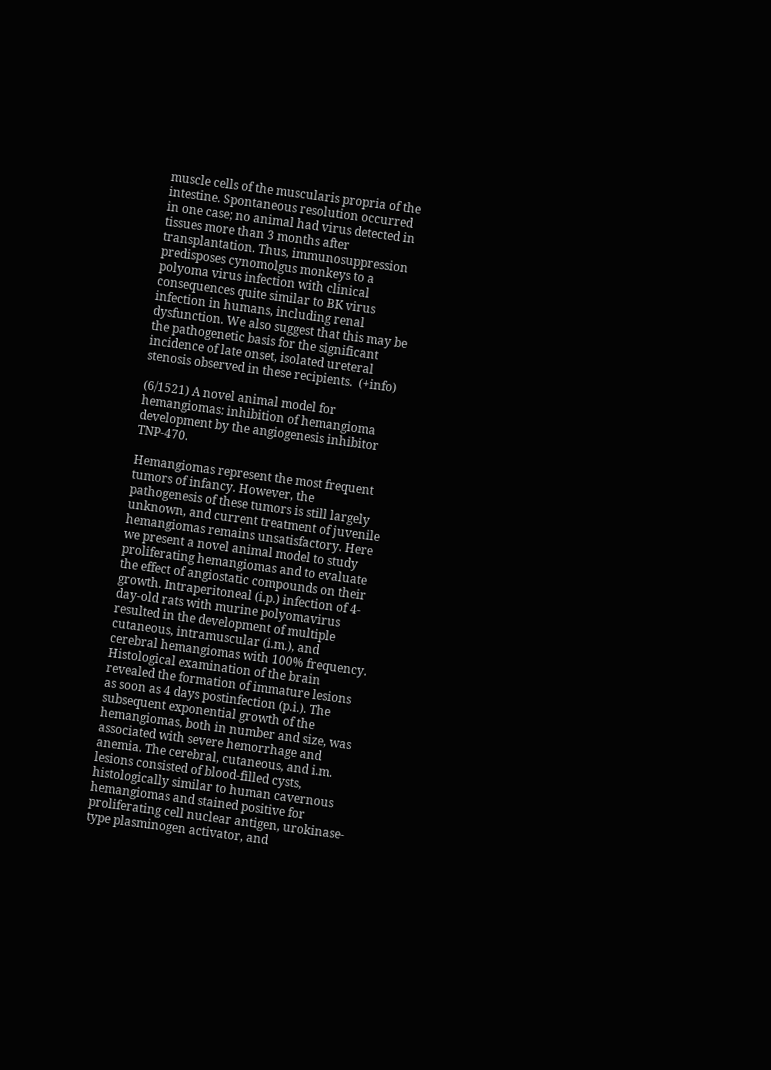muscle cells of the muscularis propria of the intestine. Spontaneous resolution occurred in one case; no animal had virus detected in tissues more than 3 months after transplantation. Thus, immunosuppression predisposes cynomolgus monkeys to a polyoma virus infection with clinical consequences quite similar to BK virus infection in humans, including renal dysfunction. We also suggest that this may be the pathogenetic basis for the significant incidence of late onset, isolated ureteral stenosis observed in these recipients.  (+info)

(6/1521) A novel animal model for hemangiomas: inhibition of hemangioma development by the angiogenesis inhibitor TNP-470.

Hemangiomas represent the most frequent tumors of infancy. However, the pathogenesis of these tumors is still largely unknown, and current treatment of juvenile hemangiomas remains unsatisfactory. Here we present a novel animal model to study proliferating hemangiomas and to evaluate the effect of angiostatic compounds on their growth. Intraperitoneal (i.p.) infection of 4-day-old rats with murine polyomavirus resulted in the development of multiple cutaneous, intramuscular (i.m.), and cerebral hemangiomas with 100% frequency. Histological examination of the brain revealed the formation of immature lesions as soon as 4 days postinfection (p.i.). The subsequent exponential growth of the hemangiomas, both in number and size, was associated with severe hemorrhage and anemia. The cerebral, cutaneous, and i.m. lesions consisted of blood-filled cysts, histologically similar to human cavernous hemangiomas and stained positive for proliferating cell nuclear antigen, urokinase-type plasminogen activator, and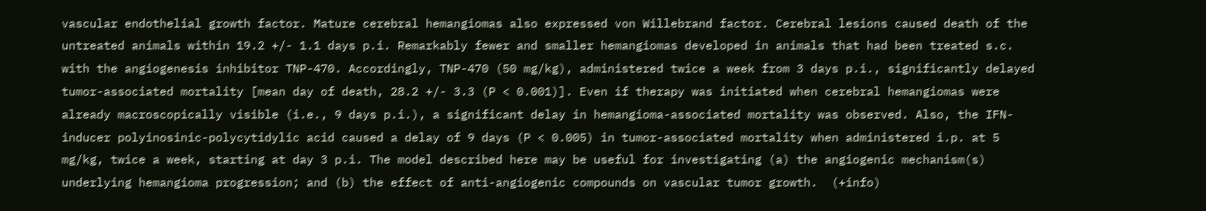vascular endothelial growth factor. Mature cerebral hemangiomas also expressed von Willebrand factor. Cerebral lesions caused death of the untreated animals within 19.2 +/- 1.1 days p.i. Remarkably fewer and smaller hemangiomas developed in animals that had been treated s.c. with the angiogenesis inhibitor TNP-470. Accordingly, TNP-470 (50 mg/kg), administered twice a week from 3 days p.i., significantly delayed tumor-associated mortality [mean day of death, 28.2 +/- 3.3 (P < 0.001)]. Even if therapy was initiated when cerebral hemangiomas were already macroscopically visible (i.e., 9 days p.i.), a significant delay in hemangioma-associated mortality was observed. Also, the IFN-inducer polyinosinic-polycytidylic acid caused a delay of 9 days (P < 0.005) in tumor-associated mortality when administered i.p. at 5 mg/kg, twice a week, starting at day 3 p.i. The model described here may be useful for investigating (a) the angiogenic mechanism(s) underlying hemangioma progression; and (b) the effect of anti-angiogenic compounds on vascular tumor growth.  (+info)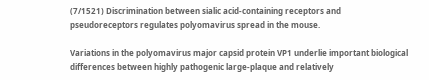(7/1521) Discrimination between sialic acid-containing receptors and pseudoreceptors regulates polyomavirus spread in the mouse.

Variations in the polyomavirus major capsid protein VP1 underlie important biological differences between highly pathogenic large-plaque and relatively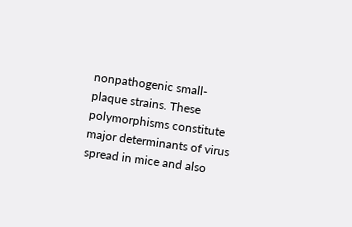nonpathogenic small-plaque strains. These polymorphisms constitute major determinants of virus spread in mice and also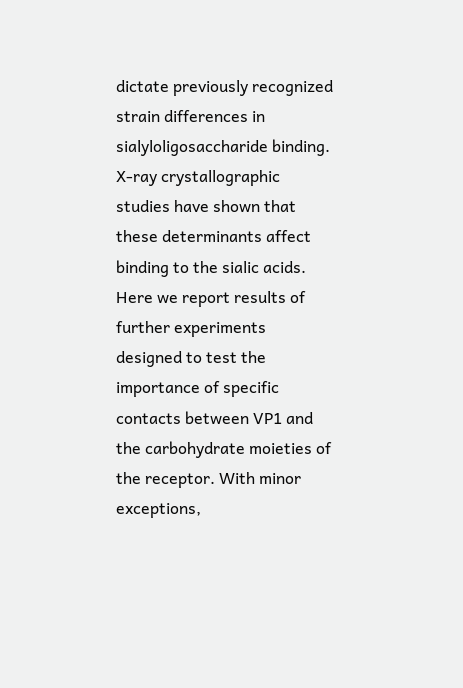dictate previously recognized strain differences in sialyloligosaccharide binding. X-ray crystallographic studies have shown that these determinants affect binding to the sialic acids. Here we report results of further experiments designed to test the importance of specific contacts between VP1 and the carbohydrate moieties of the receptor. With minor exceptions,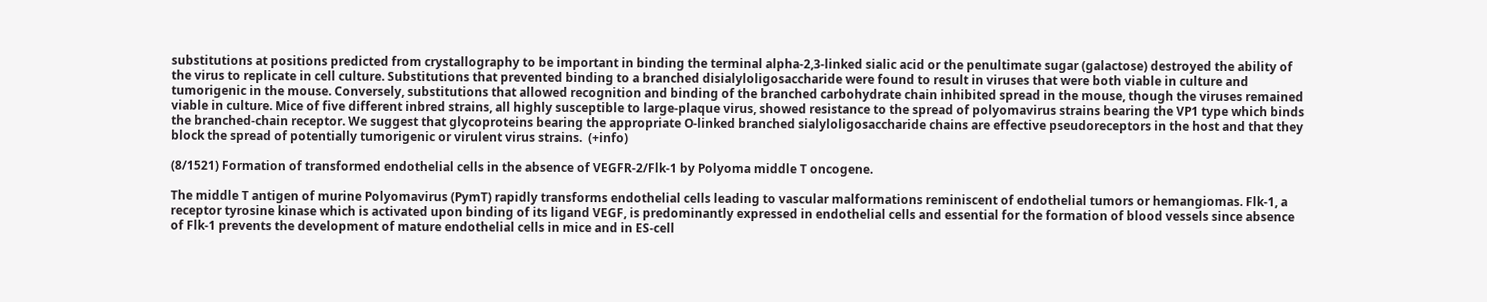substitutions at positions predicted from crystallography to be important in binding the terminal alpha-2,3-linked sialic acid or the penultimate sugar (galactose) destroyed the ability of the virus to replicate in cell culture. Substitutions that prevented binding to a branched disialyloligosaccharide were found to result in viruses that were both viable in culture and tumorigenic in the mouse. Conversely, substitutions that allowed recognition and binding of the branched carbohydrate chain inhibited spread in the mouse, though the viruses remained viable in culture. Mice of five different inbred strains, all highly susceptible to large-plaque virus, showed resistance to the spread of polyomavirus strains bearing the VP1 type which binds the branched-chain receptor. We suggest that glycoproteins bearing the appropriate O-linked branched sialyloligosaccharide chains are effective pseudoreceptors in the host and that they block the spread of potentially tumorigenic or virulent virus strains.  (+info)

(8/1521) Formation of transformed endothelial cells in the absence of VEGFR-2/Flk-1 by Polyoma middle T oncogene.

The middle T antigen of murine Polyomavirus (PymT) rapidly transforms endothelial cells leading to vascular malformations reminiscent of endothelial tumors or hemangiomas. Flk-1, a receptor tyrosine kinase which is activated upon binding of its ligand VEGF, is predominantly expressed in endothelial cells and essential for the formation of blood vessels since absence of Flk-1 prevents the development of mature endothelial cells in mice and in ES-cell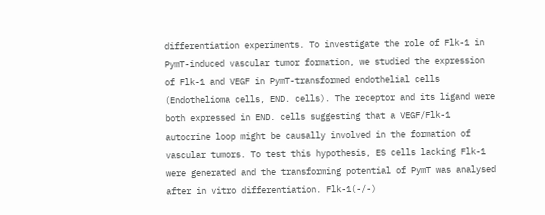differentiation experiments. To investigate the role of Flk-1 in PymT-induced vascular tumor formation, we studied the expression of Flk-1 and VEGF in PymT-transformed endothelial cells (Endothelioma cells, END. cells). The receptor and its ligand were both expressed in END. cells suggesting that a VEGF/Flk-1 autocrine loop might be causally involved in the formation of vascular tumors. To test this hypothesis, ES cells lacking Flk-1 were generated and the transforming potential of PymT was analysed after in vitro differentiation. Flk-1(-/-)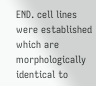END. cell lines were established which are morphologically identical to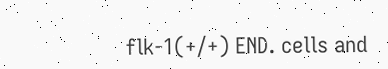flk-1(+/+) END. cells and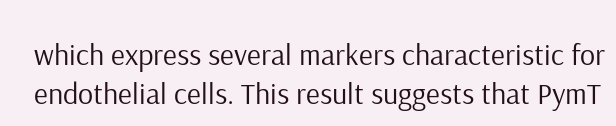which express several markers characteristic for endothelial cells. This result suggests that PymT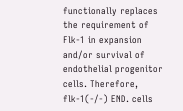functionally replaces the requirement of Flk-1 in expansion and/or survival of endothelial progenitor cells. Therefore, flk-1(-/-) END. cells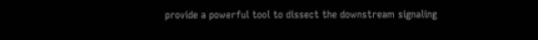provide a powerful tool to dissect the downstream signaling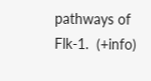pathways of Flk-1.  (+info)